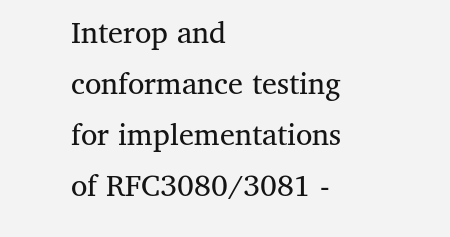Interop and conformance testing for implementations of RFC3080/3081 -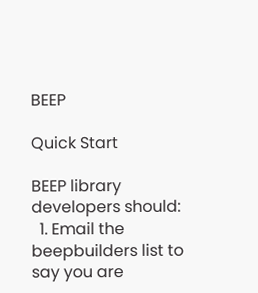BEEP

Quick Start

BEEP library developers should:
  1. Email the beepbuilders list to say you are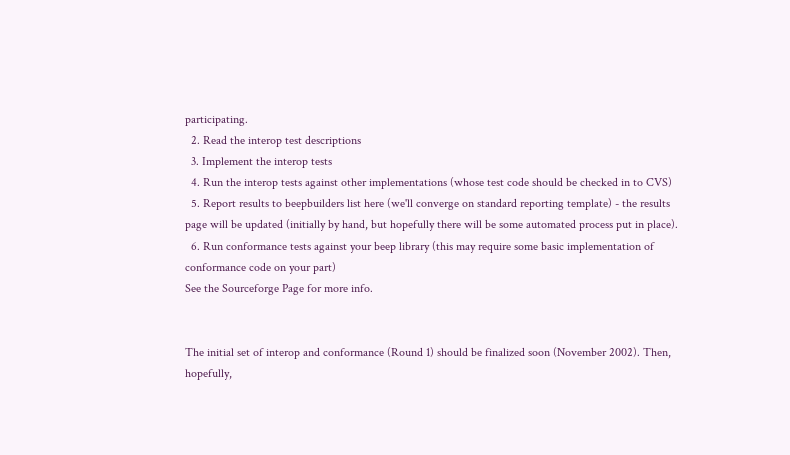participating.
  2. Read the interop test descriptions
  3. Implement the interop tests
  4. Run the interop tests against other implementations (whose test code should be checked in to CVS)
  5. Report results to beepbuilders list here (we'll converge on standard reporting template) - the results page will be updated (initially by hand, but hopefully there will be some automated process put in place).
  6. Run conformance tests against your beep library (this may require some basic implementation of conformance code on your part)
See the Sourceforge Page for more info.


The initial set of interop and conformance (Round 1) should be finalized soon (November 2002). Then, hopefully,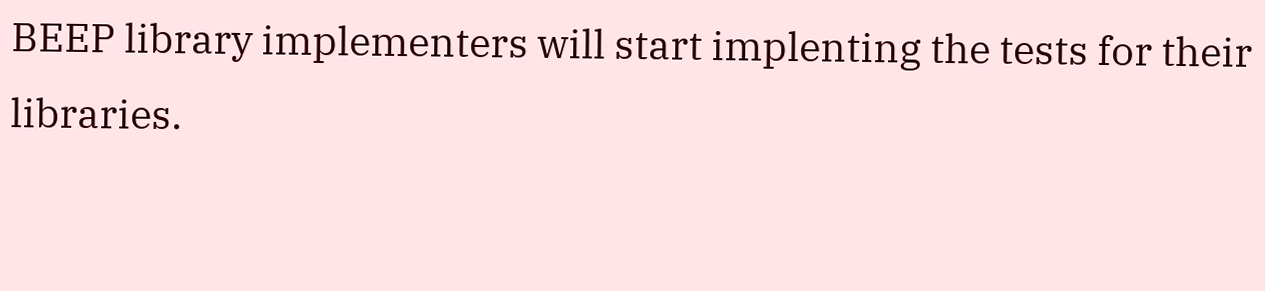BEEP library implementers will start implenting the tests for their libraries.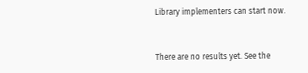Library implementers can start now.


There are no results yet. See the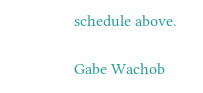schedule above.

Gabe Wachob